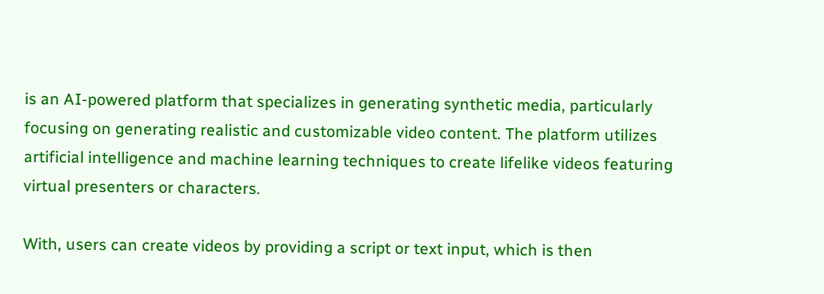is an AI-powered platform that specializes in generating synthetic media, particularly focusing on generating realistic and customizable video content. The platform utilizes artificial intelligence and machine learning techniques to create lifelike videos featuring virtual presenters or characters.

With, users can create videos by providing a script or text input, which is then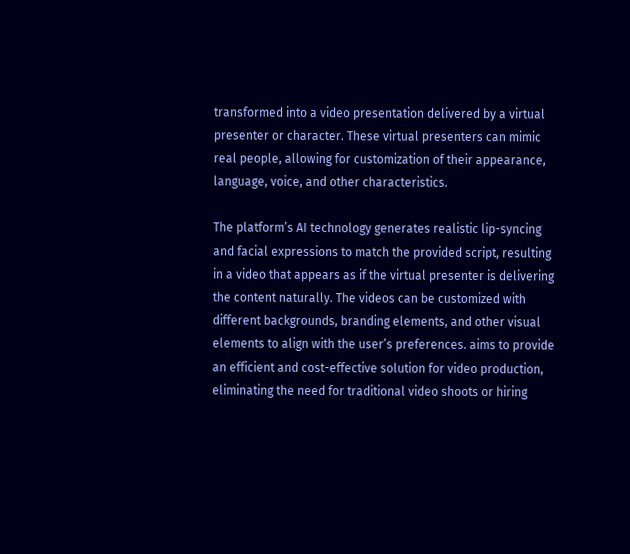transformed into a video presentation delivered by a virtual presenter or character. These virtual presenters can mimic real people, allowing for customization of their appearance, language, voice, and other characteristics.

The platform’s AI technology generates realistic lip-syncing and facial expressions to match the provided script, resulting in a video that appears as if the virtual presenter is delivering the content naturally. The videos can be customized with different backgrounds, branding elements, and other visual elements to align with the user’s preferences. aims to provide an efficient and cost-effective solution for video production, eliminating the need for traditional video shoots or hiring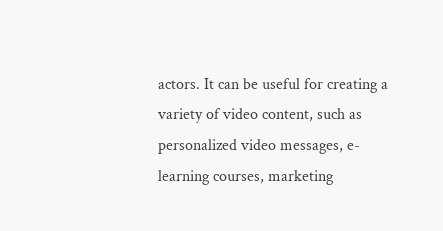actors. It can be useful for creating a variety of video content, such as personalized video messages, e-learning courses, marketing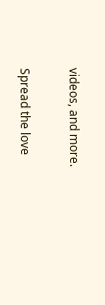videos, and more.

Spread the love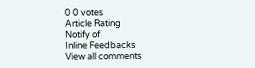0 0 votes
Article Rating
Notify of
Inline Feedbacks
View all comments